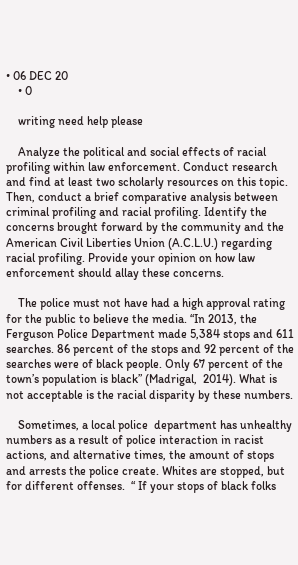• 06 DEC 20
    • 0

    writing need help please

    Analyze the political and social effects of racial profiling within law enforcement. Conduct research and find at least two scholarly resources on this topic. Then, conduct a brief comparative analysis between criminal profiling and racial profiling. Identify the concerns brought forward by the community and the American Civil Liberties Union (A.C.L.U.) regarding racial profiling. Provide your opinion on how law enforcement should allay these concerns.

    The police must not have had a high approval rating for the public to believe the media. “In 2013, the Ferguson Police Department made 5,384 stops and 611 searches. 86 percent of the stops and 92 percent of the searches were of black people. Only 67 percent of the town’s population is black” (Madrigal,  2014). What is not acceptable is the racial disparity by these numbers.

    Sometimes, a local police  department has unhealthy numbers as a result of police interaction in racist actions, and alternative times, the amount of stops and arrests the police create. Whites are stopped, but for different offenses.  “ If your stops of black folks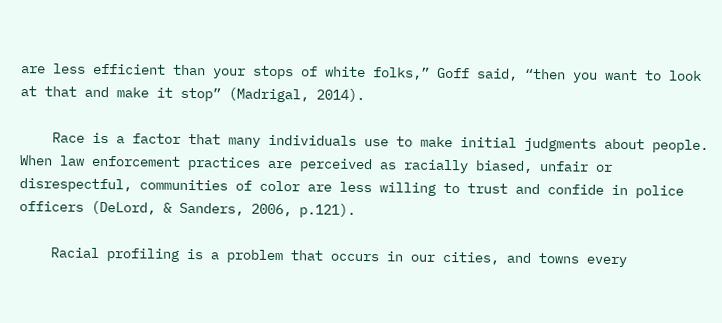are less efficient than your stops of white folks,” Goff said, “then you want to look at that and make it stop” (Madrigal, 2014).

    Race is a factor that many individuals use to make initial judgments about people. When law enforcement practices are perceived as racially biased, unfair or disrespectful, communities of color are less willing to trust and confide in police officers (DeLord, & Sanders, 2006, p.121).

    Racial profiling is a problem that occurs in our cities, and towns every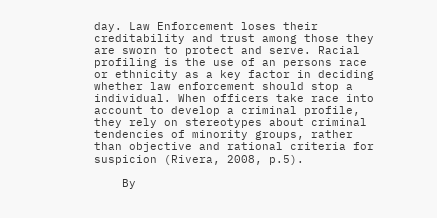day. Law Enforcement loses their creditability and trust among those they are sworn to protect and serve. Racial profiling is the use of an persons race or ethnicity as a key factor in deciding whether law enforcement should stop a individual. When officers take race into account to develop a criminal profile, they rely on stereotypes about criminal tendencies of minority groups, rather than objective and rational criteria for suspicion (Rivera, 2008, p.5).

    By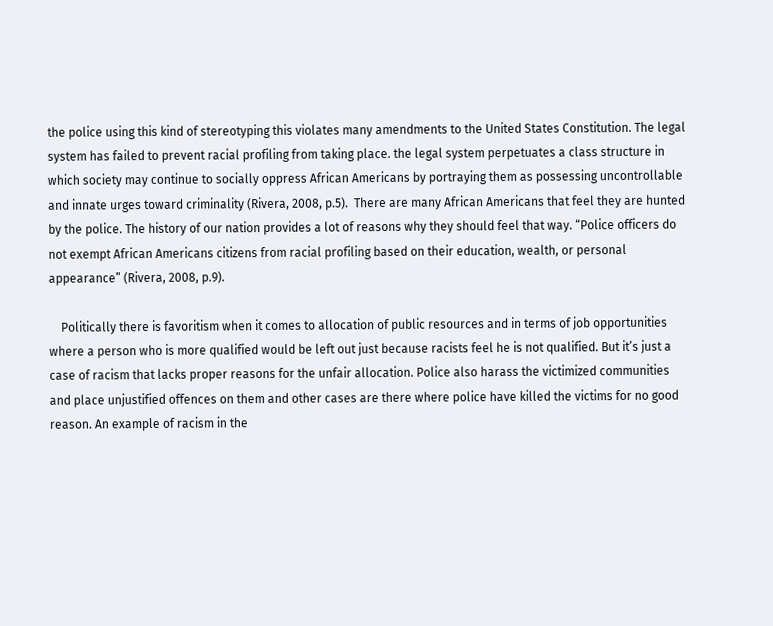the police using this kind of stereotyping this violates many amendments to the United States Constitution. The legal system has failed to prevent racial profiling from taking place. the legal system perpetuates a class structure in which society may continue to socially oppress African Americans by portraying them as possessing uncontrollable and innate urges toward criminality (Rivera, 2008, p.5).  There are many African Americans that feel they are hunted by the police. The history of our nation provides a lot of reasons why they should feel that way. “Police officers do not exempt African Americans citizens from racial profiling based on their education, wealth, or personal appearance” (Rivera, 2008, p.9).

    Politically there is favoritism when it comes to allocation of public resources and in terms of job opportunities where a person who is more qualified would be left out just because racists feel he is not qualified. But it’s just a case of racism that lacks proper reasons for the unfair allocation. Police also harass the victimized communities and place unjustified offences on them and other cases are there where police have killed the victims for no good reason. An example of racism in the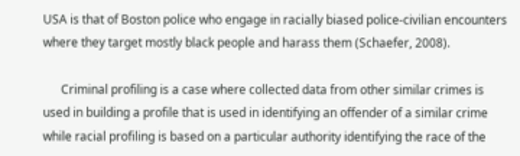USA is that of Boston police who engage in racially biased police-civilian encounters where they target mostly black people and harass them (Schaefer, 2008).

      Criminal profiling is a case where collected data from other similar crimes is used in building a profile that is used in identifying an offender of a similar crime while racial profiling is based on a particular authority identifying the race of the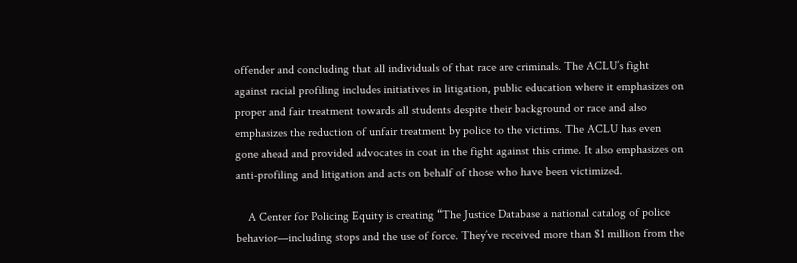offender and concluding that all individuals of that race are criminals. The ACLU’s fight against racial profiling includes initiatives in litigation, public education where it emphasizes on proper and fair treatment towards all students despite their background or race and also emphasizes the reduction of unfair treatment by police to the victims. The ACLU has even gone ahead and provided advocates in coat in the fight against this crime. It also emphasizes on anti-profiling and litigation and acts on behalf of those who have been victimized.

    A Center for Policing Equity is creating “The Justice Database a national catalog of police behavior—including stops and the use of force. They’ve received more than $1 million from the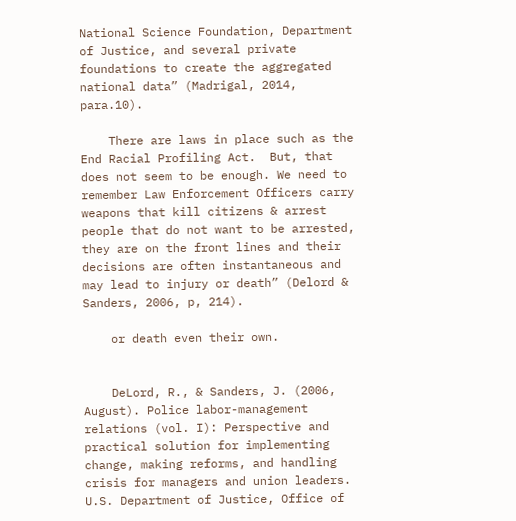National Science Foundation, Department of Justice, and several private foundations to create the aggregated national data” (Madrigal, 2014, para.10).

    There are laws in place such as the End Racial Profiling Act.  But, that does not seem to be enough. We need to remember Law Enforcement Officers carry weapons that kill citizens & arrest people that do not want to be arrested, they are on the front lines and their decisions are often instantaneous and may lead to injury or death” (Delord & Sanders, 2006, p, 214).

    or death even their own.


    DeLord, R., & Sanders, J. (2006, August). Police labor-management relations (vol. I): Perspective and practical solution for implementing change, making reforms, and handling crisis for managers and union leaders. U.S. Department of Justice, Office of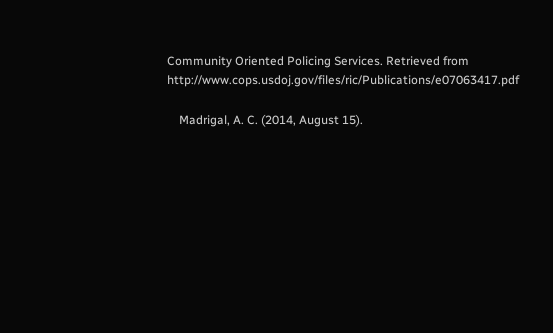Community Oriented Policing Services. Retrieved from http://www.cops.usdoj.gov/files/ric/Publications/e07063417.pdf

    Madrigal, A. C. (2014, August 15).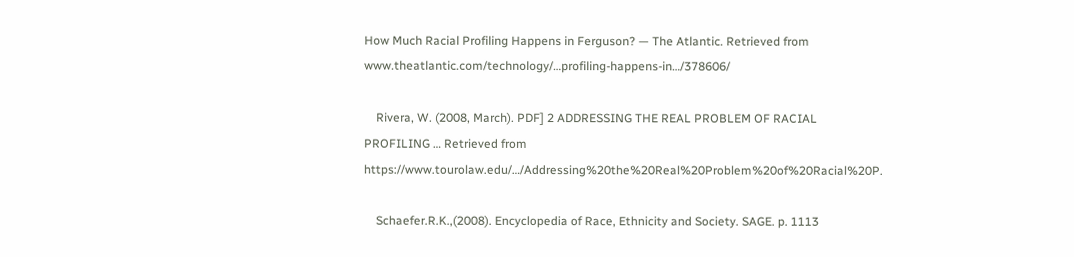How Much Racial Profiling Happens in Ferguson? — The Atlantic. Retrieved from www.theatlantic.com/technology/…profiling-happens-in…/378606/

    Rivera, W. (2008, March). PDF] 2 ADDRESSING THE REAL PROBLEM OF RACIAL PROFILING … Retrieved from https://www.tourolaw.edu/…/Addressing%20the%20Real%20Problem%20of%20Racial%20P.

    Schaefer.R.K.,(2008). Encyclopedia of Race, Ethnicity and Society. SAGE. p. 1113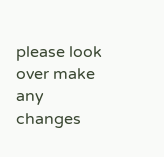please look over make any changes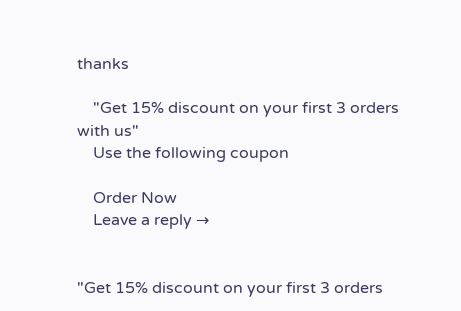thanks

    "Get 15% discount on your first 3 orders with us"
    Use the following coupon

    Order Now
    Leave a reply →


"Get 15% discount on your first 3 orders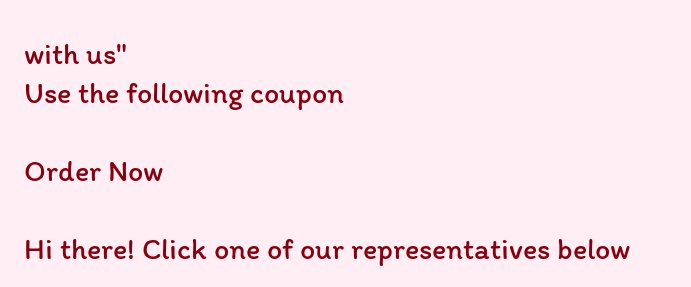with us"
Use the following coupon

Order Now

Hi there! Click one of our representatives below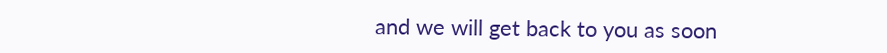and we will get back to you as soon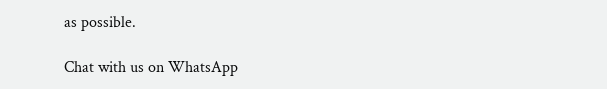as possible.

Chat with us on WhatsApp